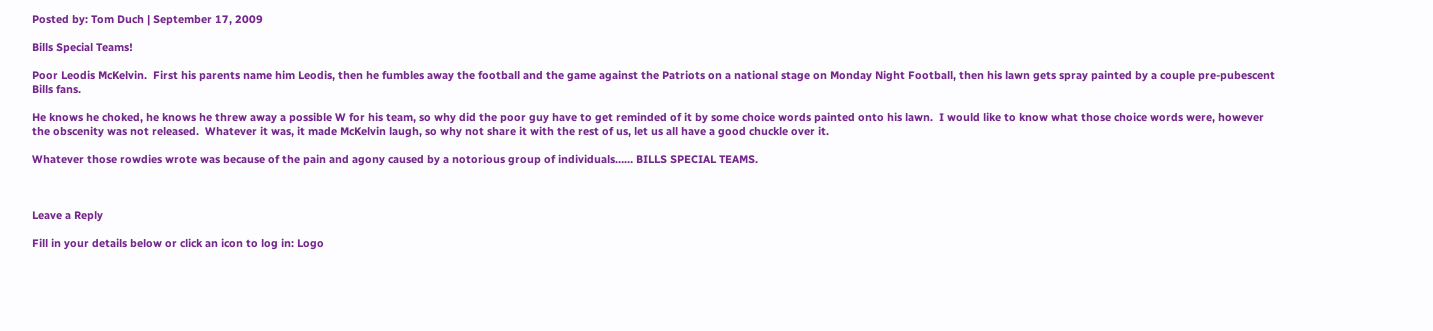Posted by: Tom Duch | September 17, 2009

Bills Special Teams!

Poor Leodis McKelvin.  First his parents name him Leodis, then he fumbles away the football and the game against the Patriots on a national stage on Monday Night Football, then his lawn gets spray painted by a couple pre-pubescent Bills fans.

He knows he choked, he knows he threw away a possible W for his team, so why did the poor guy have to get reminded of it by some choice words painted onto his lawn.  I would like to know what those choice words were, however the obscenity was not released.  Whatever it was, it made McKelvin laugh, so why not share it with the rest of us, let us all have a good chuckle over it.

Whatever those rowdies wrote was because of the pain and agony caused by a notorious group of individuals…… BILLS SPECIAL TEAMS.



Leave a Reply

Fill in your details below or click an icon to log in: Logo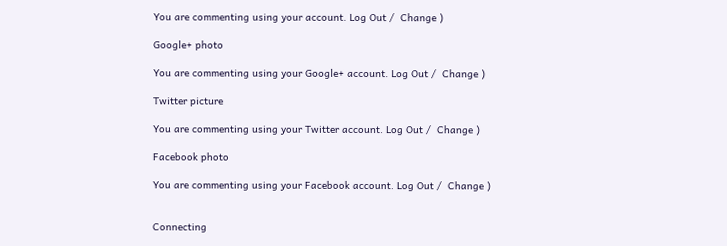You are commenting using your account. Log Out /  Change )

Google+ photo

You are commenting using your Google+ account. Log Out /  Change )

Twitter picture

You are commenting using your Twitter account. Log Out /  Change )

Facebook photo

You are commenting using your Facebook account. Log Out /  Change )


Connecting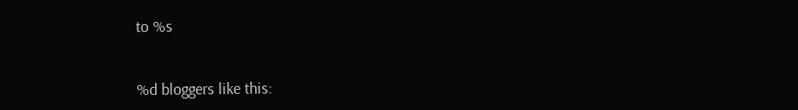to %s


%d bloggers like this: